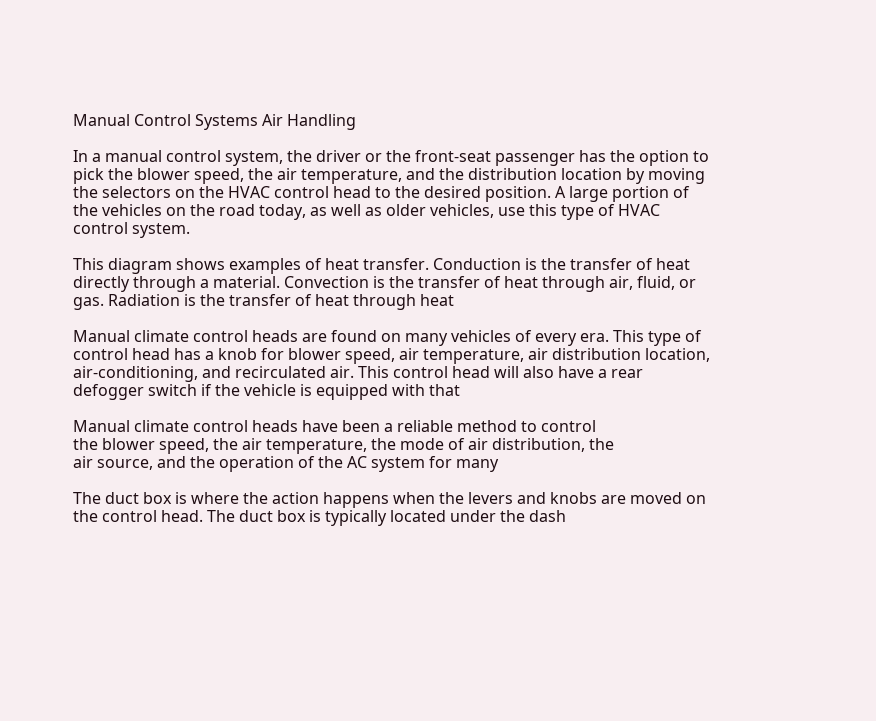Manual Control Systems Air Handling

In a manual control system, the driver or the front-seat passenger has the option to pick the blower speed, the air temperature, and the distribution location by moving the selectors on the HVAC control head to the desired position. A large portion of the vehicles on the road today, as well as older vehicles, use this type of HVAC control system.

This diagram shows examples of heat transfer. Conduction is the transfer of heat directly through a material. Convection is the transfer of heat through air, fluid, or gas. Radiation is the transfer of heat through heat

Manual climate control heads are found on many vehicles of every era. This type of control head has a knob for blower speed, air temperature, air distribution location, air-conditioning, and recirculated air. This control head will also have a rear defogger switch if the vehicle is equipped with that

Manual climate control heads have been a reliable method to control
the blower speed, the air temperature, the mode of air distribution, the
air source, and the operation of the AC system for many

The duct box is where the action happens when the levers and knobs are moved on the control head. The duct box is typically located under the dash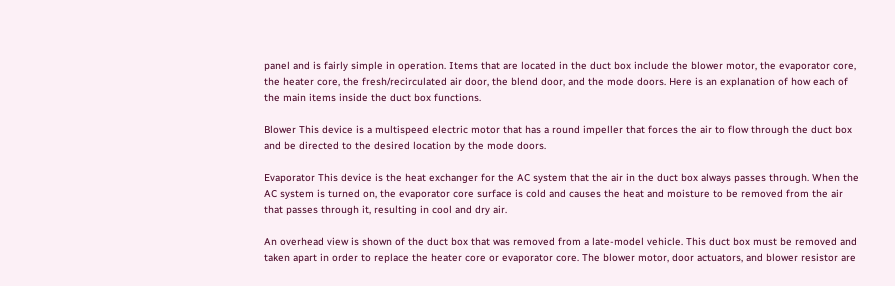panel and is fairly simple in operation. Items that are located in the duct box include the blower motor, the evaporator core, the heater core, the fresh/recirculated air door, the blend door, and the mode doors. Here is an explanation of how each of the main items inside the duct box functions.

Blower This device is a multispeed electric motor that has a round impeller that forces the air to flow through the duct box and be directed to the desired location by the mode doors.

Evaporator This device is the heat exchanger for the AC system that the air in the duct box always passes through. When the AC system is turned on, the evaporator core surface is cold and causes the heat and moisture to be removed from the air that passes through it, resulting in cool and dry air.

An overhead view is shown of the duct box that was removed from a late-model vehicle. This duct box must be removed and taken apart in order to replace the heater core or evaporator core. The blower motor, door actuators, and blower resistor are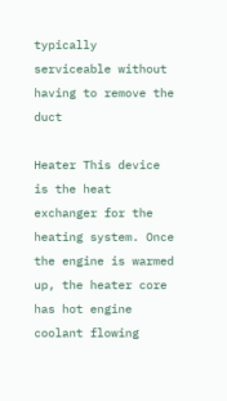typically serviceable without having to remove the duct

Heater This device is the heat exchanger for the heating system. Once the engine is warmed up, the heater core has hot engine coolant flowing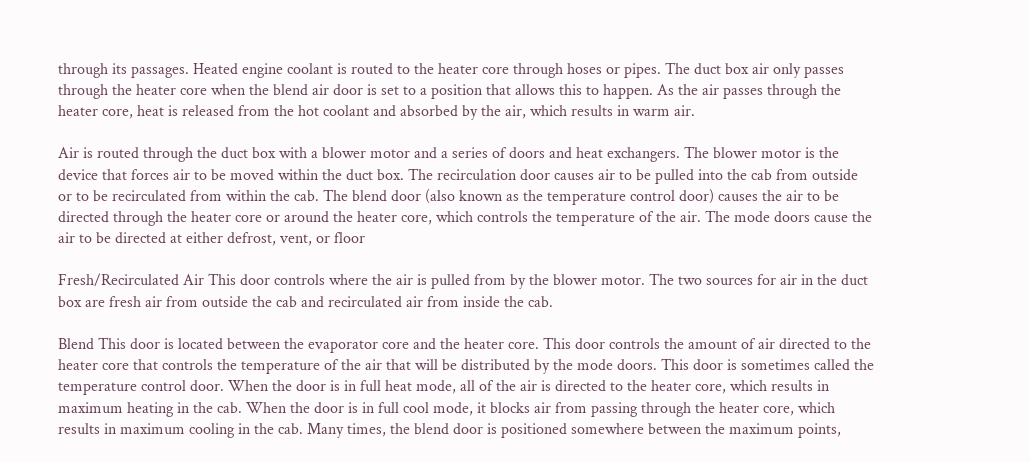through its passages. Heated engine coolant is routed to the heater core through hoses or pipes. The duct box air only passes through the heater core when the blend air door is set to a position that allows this to happen. As the air passes through the heater core, heat is released from the hot coolant and absorbed by the air, which results in warm air.

Air is routed through the duct box with a blower motor and a series of doors and heat exchangers. The blower motor is the device that forces air to be moved within the duct box. The recirculation door causes air to be pulled into the cab from outside or to be recirculated from within the cab. The blend door (also known as the temperature control door) causes the air to be directed through the heater core or around the heater core, which controls the temperature of the air. The mode doors cause the air to be directed at either defrost, vent, or floor

Fresh/Recirculated Air This door controls where the air is pulled from by the blower motor. The two sources for air in the duct box are fresh air from outside the cab and recirculated air from inside the cab.

Blend This door is located between the evaporator core and the heater core. This door controls the amount of air directed to the heater core that controls the temperature of the air that will be distributed by the mode doors. This door is sometimes called the temperature control door. When the door is in full heat mode, all of the air is directed to the heater core, which results in maximum heating in the cab. When the door is in full cool mode, it blocks air from passing through the heater core, which results in maximum cooling in the cab. Many times, the blend door is positioned somewhere between the maximum points,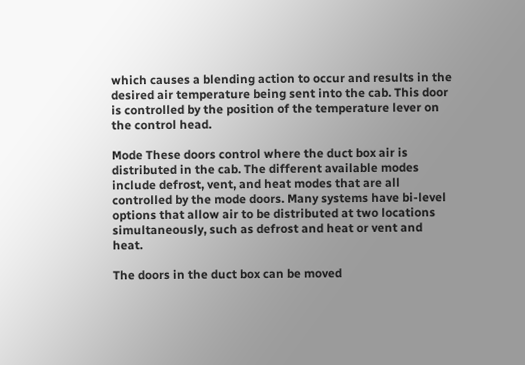which causes a blending action to occur and results in the desired air temperature being sent into the cab. This door is controlled by the position of the temperature lever on the control head.

Mode These doors control where the duct box air is distributed in the cab. The different available modes include defrost, vent, and heat modes that are all controlled by the mode doors. Many systems have bi-level options that allow air to be distributed at two locations simultaneously, such as defrost and heat or vent and heat.

The doors in the duct box can be moved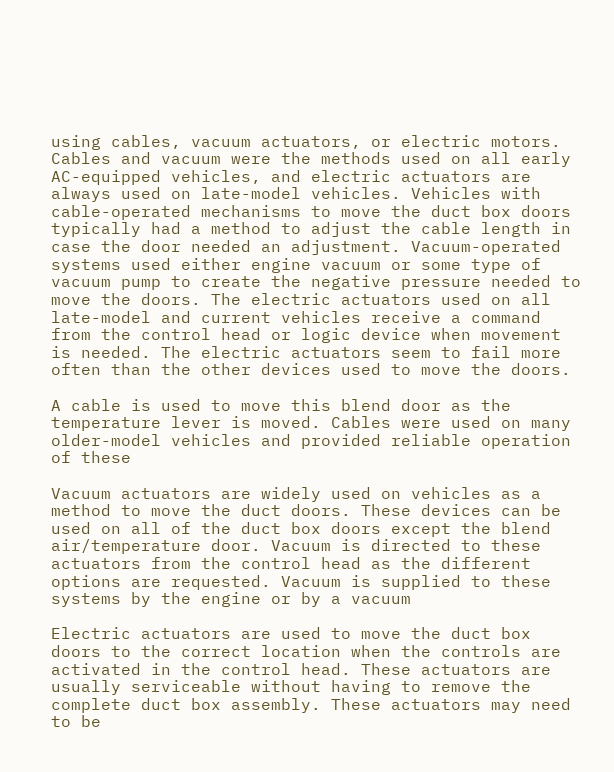using cables, vacuum actuators, or electric motors. Cables and vacuum were the methods used on all early AC-equipped vehicles, and electric actuators are always used on late-model vehicles. Vehicles with cable-operated mechanisms to move the duct box doors typically had a method to adjust the cable length in case the door needed an adjustment. Vacuum-operated systems used either engine vacuum or some type of vacuum pump to create the negative pressure needed to move the doors. The electric actuators used on all late-model and current vehicles receive a command from the control head or logic device when movement is needed. The electric actuators seem to fail more often than the other devices used to move the doors.

A cable is used to move this blend door as the temperature lever is moved. Cables were used on many older-model vehicles and provided reliable operation of these

Vacuum actuators are widely used on vehicles as a method to move the duct doors. These devices can be used on all of the duct box doors except the blend air/temperature door. Vacuum is directed to these actuators from the control head as the different options are requested. Vacuum is supplied to these systems by the engine or by a vacuum

Electric actuators are used to move the duct box doors to the correct location when the controls are activated in the control head. These actuators are usually serviceable without having to remove the complete duct box assembly. These actuators may need to be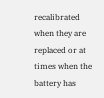recalibrated when they are replaced or at times when the battery has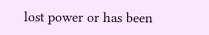lost power or has been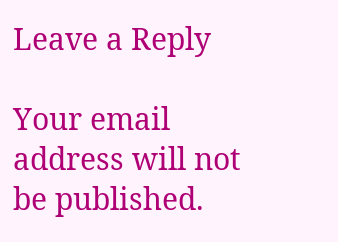Leave a Reply

Your email address will not be published.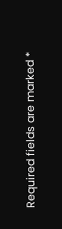Required fields are marked *